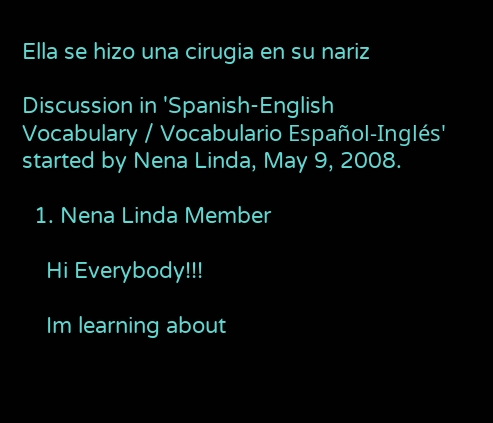Ella se hizo una cirugia en su nariz

Discussion in 'Spanish-English Vocabulary / Vocabulario Español-Inglés' started by Nena Linda, May 9, 2008.

  1. Nena Linda Member

    Hi Everybody!!!

    Im learning about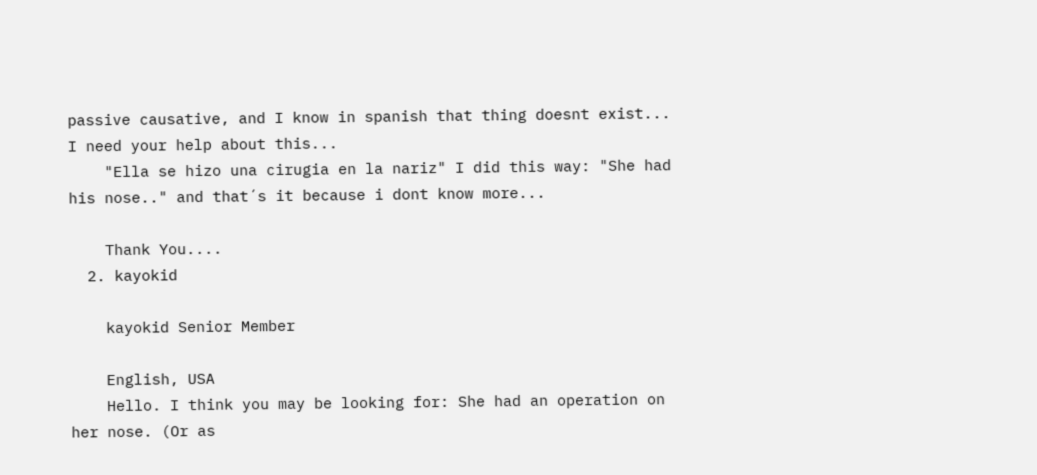passive causative, and I know in spanish that thing doesnt exist... I need your help about this...
    "Ella se hizo una cirugia en la nariz" I did this way: "She had his nose.." and that´s it because i dont know more...

    Thank You....
  2. kayokid

    kayokid Senior Member

    English, USA
    Hello. I think you may be looking for: She had an operation on her nose. (Or as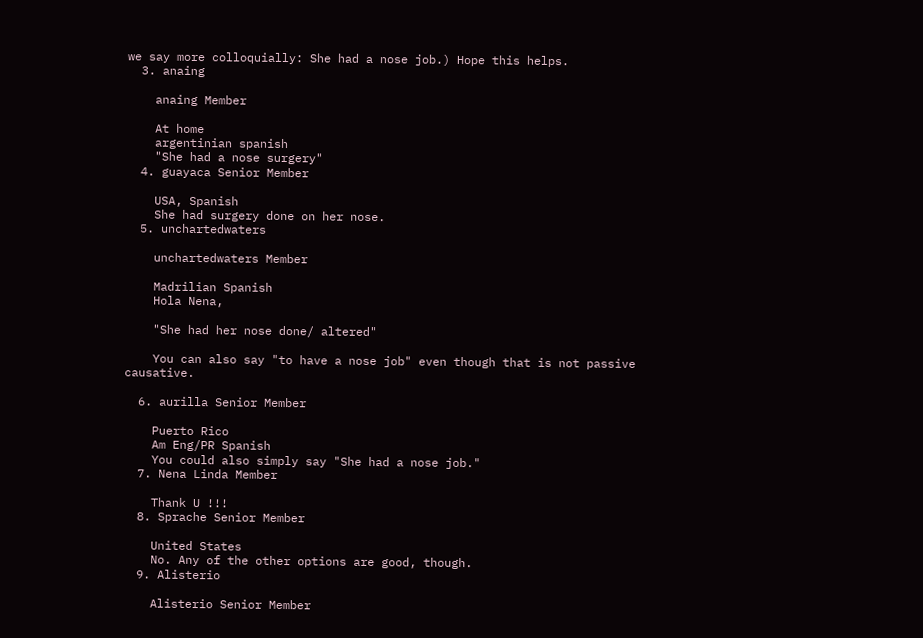we say more colloquially: She had a nose job.) Hope this helps.
  3. anaing

    anaing Member

    At home
    argentinian spanish
    "She had a nose surgery"
  4. guayaca Senior Member

    USA, Spanish
    She had surgery done on her nose.
  5. unchartedwaters

    unchartedwaters Member

    Madrilian Spanish
    Hola Nena,

    "She had her nose done/ altered"

    You can also say "to have a nose job" even though that is not passive causative.

  6. aurilla Senior Member

    Puerto Rico
    Am Eng/PR Spanish
    You could also simply say "She had a nose job."
  7. Nena Linda Member

    Thank U !!!
  8. Sprache Senior Member

    United States
    No. Any of the other options are good, though.
  9. Alisterio

    Alisterio Senior Member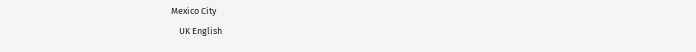Mexico City
    UK English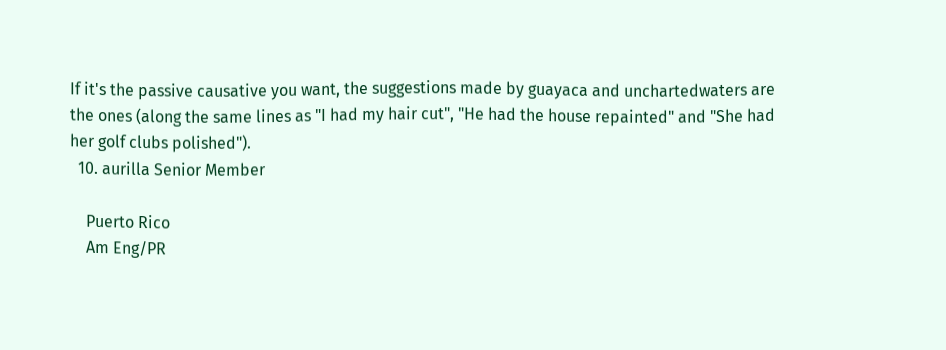If it's the passive causative you want, the suggestions made by guayaca and unchartedwaters are the ones (along the same lines as "I had my hair cut", "He had the house repainted" and "She had her golf clubs polished").
  10. aurilla Senior Member

    Puerto Rico
    Am Eng/PR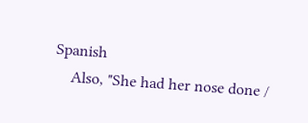Spanish
    Also, "She had her nose done /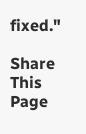fixed."

Share This Page